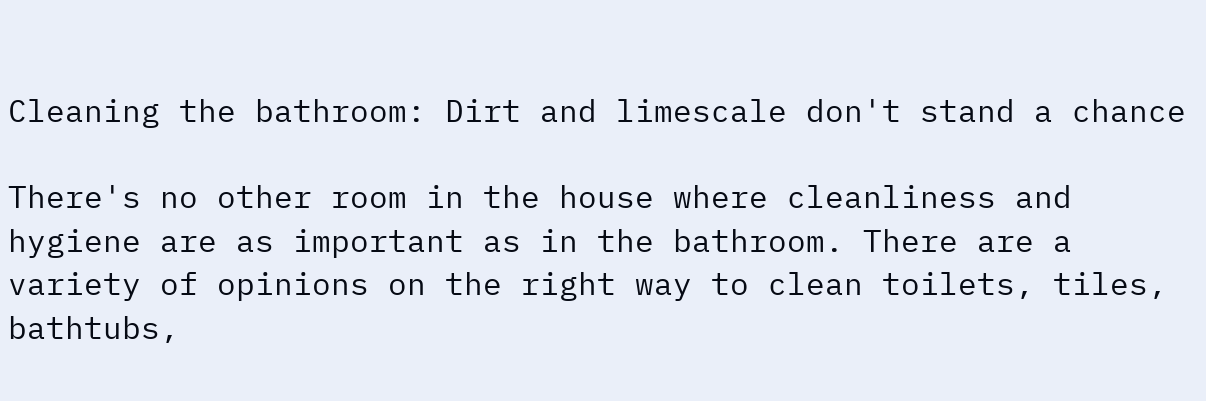Cleaning the bathroom: Dirt and limescale don't stand a chance

There's no other room in the house where cleanliness and hygiene are as important as in the bathroom. There are a variety of opinions on the right way to clean toilets, tiles, bathtubs,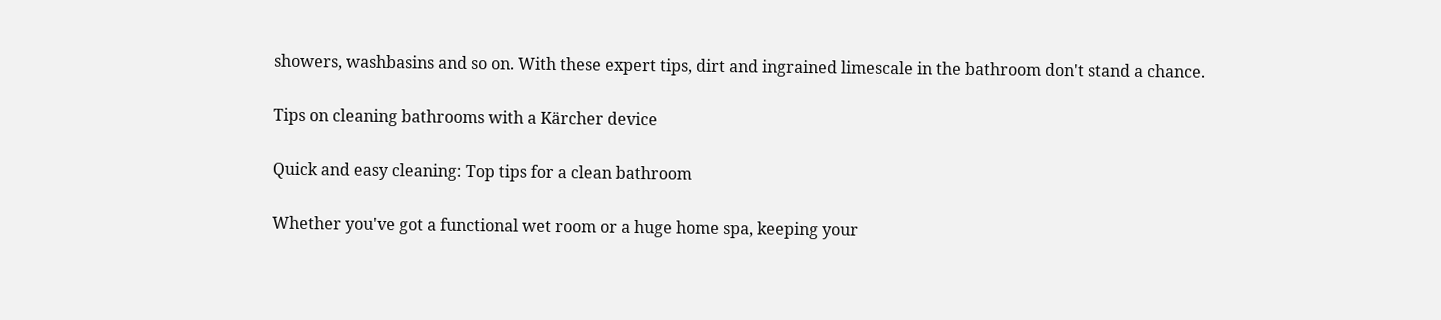showers, washbasins and so on. With these expert tips, dirt and ingrained limescale in the bathroom don't stand a chance.

Tips on cleaning bathrooms with a Kärcher device

Quick and easy cleaning: Top tips for a clean bathroom

Whether you've got a functional wet room or a huge home spa, keeping your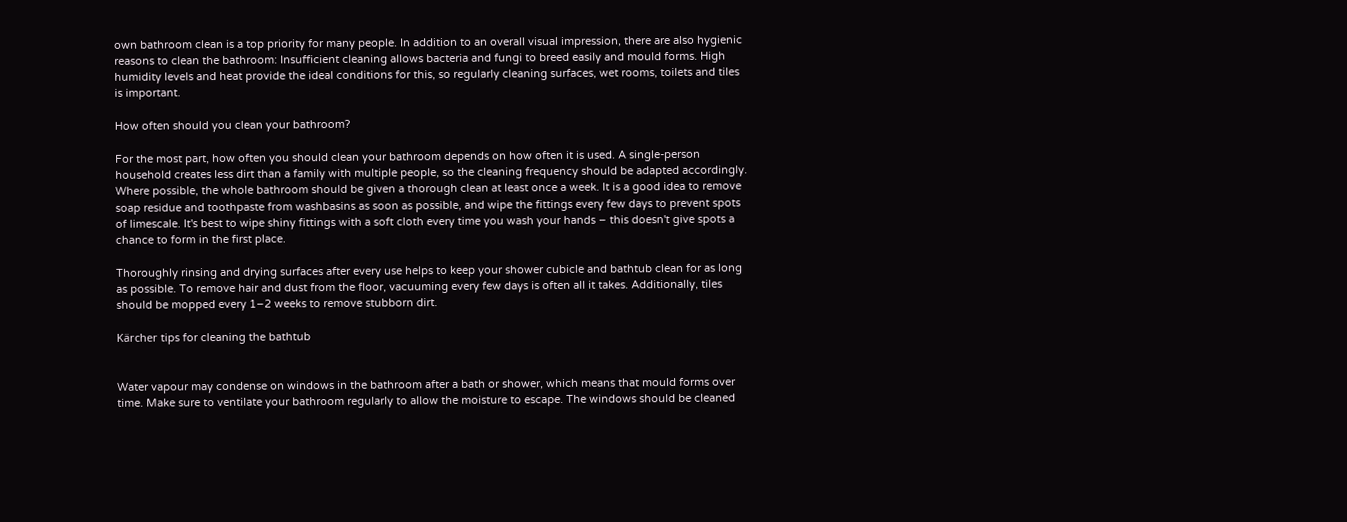own bathroom clean is a top priority for many people. In addition to an overall visual impression, there are also hygienic reasons to clean the bathroom: Insufficient cleaning allows bacteria and fungi to breed easily and mould forms. High humidity levels and heat provide the ideal conditions for this, so regularly cleaning surfaces, wet rooms, toilets and tiles is important.

How often should you clean your bathroom?

For the most part, how often you should clean your bathroom depends on how often it is used. A single-person household creates less dirt than a family with multiple people, so the cleaning frequency should be adapted accordingly. Where possible, the whole bathroom should be given a thorough clean at least once a week. It is a good idea to remove soap residue and toothpaste from washbasins as soon as possible, and wipe the fittings every few days to prevent spots of limescale. It's best to wipe shiny fittings with a soft cloth every time you wash your hands – this doesn't give spots a chance to form in the first place.

Thoroughly rinsing and drying surfaces after every use helps to keep your shower cubicle and bathtub clean for as long as possible. To remove hair and dust from the floor, vacuuming every few days is often all it takes. Additionally, tiles should be mopped every 1–2 weeks to remove stubborn dirt.

Kärcher tips for cleaning the bathtub


Water vapour may condense on windows in the bathroom after a bath or shower, which means that mould forms over time. Make sure to ventilate your bathroom regularly to allow the moisture to escape. The windows should be cleaned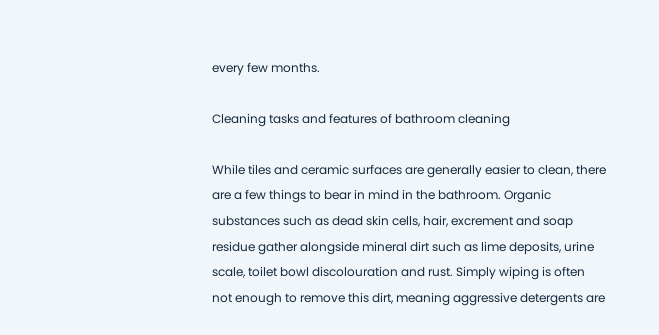every few months.

Cleaning tasks and features of bathroom cleaning

While tiles and ceramic surfaces are generally easier to clean, there are a few things to bear in mind in the bathroom. Organic substances such as dead skin cells, hair, excrement and soap residue gather alongside mineral dirt such as lime deposits, urine scale, toilet bowl discolouration and rust. Simply wiping is often not enough to remove this dirt, meaning aggressive detergents are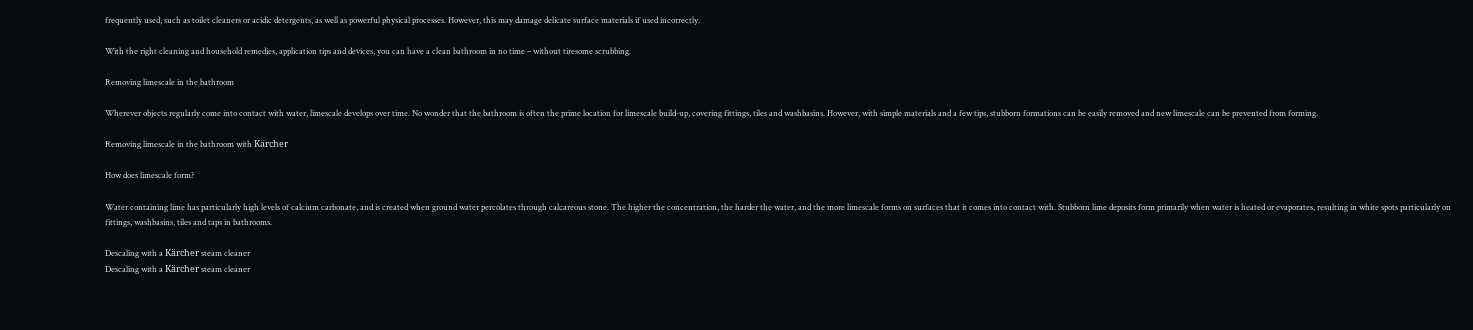frequently used, such as toilet cleaners or acidic detergents, as well as powerful physical processes. However, this may damage delicate surface materials if used incorrectly.

With the right cleaning and household remedies, application tips and devices, you can have a clean bathroom in no time – without tiresome scrubbing.

Removing limescale in the bathroom

Wherever objects regularly come into contact with water, limescale develops over time. No wonder that the bathroom is often the prime location for limescale build-up, covering fittings, tiles and washbasins. However, with simple materials and a few tips, stubborn formations can be easily removed and new limescale can be prevented from forming.

Removing limescale in the bathroom with Kärcher

How does limescale form?

Water containing lime has particularly high levels of calcium carbonate, and is created when ground water percolates through calcareous stone. The higher the concentration, the harder the water, and the more limescale forms on surfaces that it comes into contact with. Stubborn lime deposits form primarily when water is heated or evaporates, resulting in white spots particularly on fittings, washbasins, tiles and taps in bathrooms.

Descaling with a Kärcher steam cleaner
Descaling with a Kärcher steam cleaner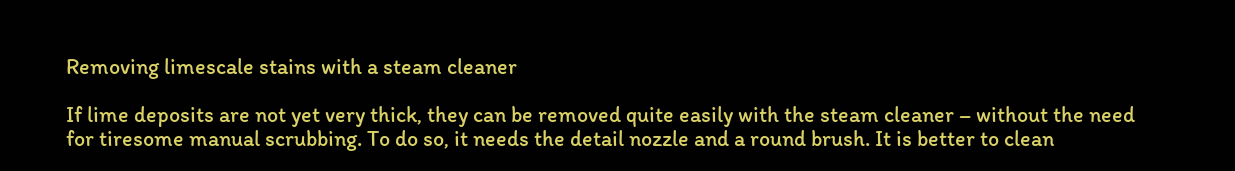Removing limescale stains with a steam cleaner

If lime deposits are not yet very thick, they can be removed quite easily with the steam cleaner – without the need for tiresome manual scrubbing. To do so, it needs the detail nozzle and a round brush. It is better to clean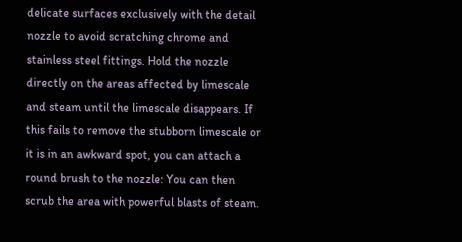delicate surfaces exclusively with the detail nozzle to avoid scratching chrome and stainless steel fittings. Hold the nozzle directly on the areas affected by limescale and steam until the limescale disappears. If this fails to remove the stubborn limescale or it is in an awkward spot, you can attach a round brush to the nozzle: You can then scrub the area with powerful blasts of steam.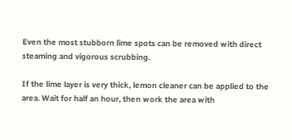Even the most stubborn lime spots can be removed with direct steaming and vigorous scrubbing.

If the lime layer is very thick, lemon cleaner can be applied to the area. Wait for half an hour, then work the area with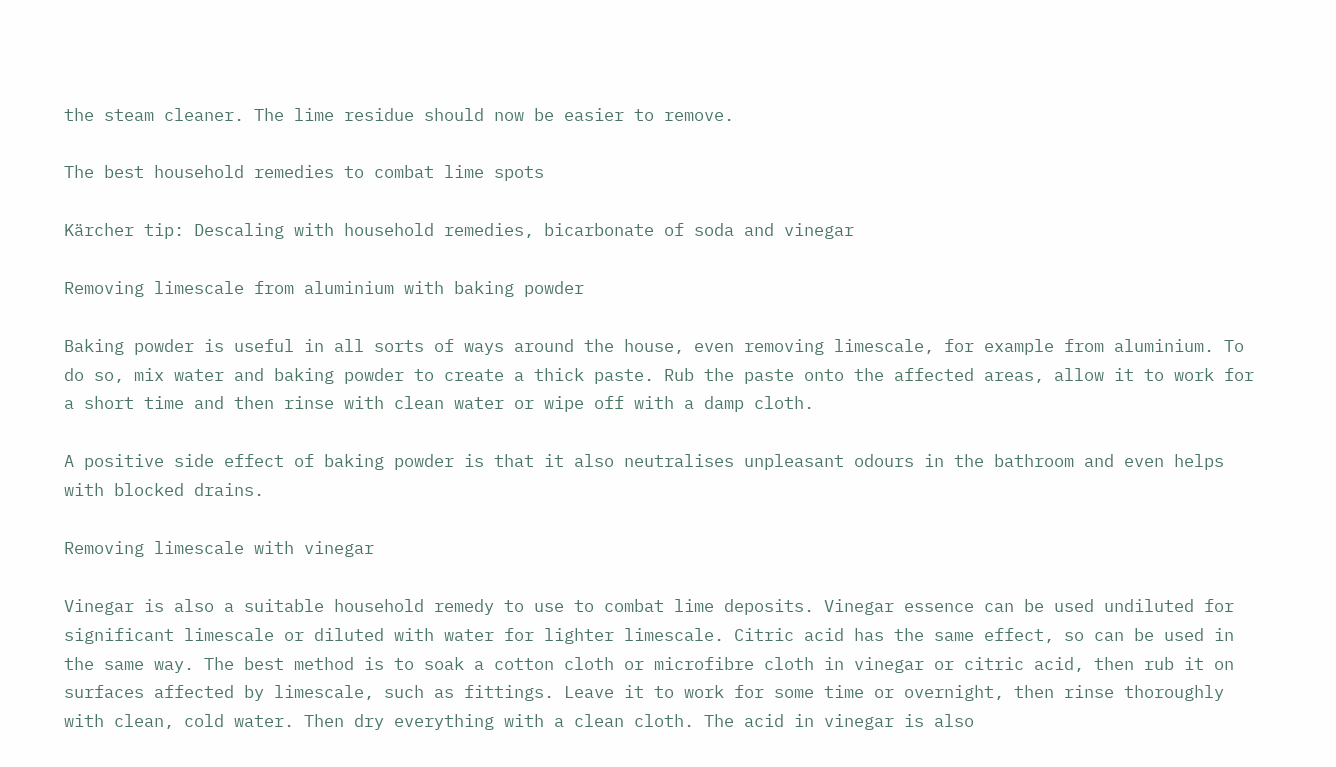the steam cleaner. The lime residue should now be easier to remove.

The best household remedies to combat lime spots

Kärcher tip: Descaling with household remedies, bicarbonate of soda and vinegar

Removing limescale from aluminium with baking powder

Baking powder is useful in all sorts of ways around the house, even removing limescale, for example from aluminium. To do so, mix water and baking powder to create a thick paste. Rub the paste onto the affected areas, allow it to work for a short time and then rinse with clean water or wipe off with a damp cloth.

A positive side effect of baking powder is that it also neutralises unpleasant odours in the bathroom and even helps with blocked drains.

Removing limescale with vinegar

Vinegar is also a suitable household remedy to use to combat lime deposits. Vinegar essence can be used undiluted for significant limescale or diluted with water for lighter limescale. Citric acid has the same effect, so can be used in the same way. The best method is to soak a cotton cloth or microfibre cloth in vinegar or citric acid, then rub it on surfaces affected by limescale, such as fittings. Leave it to work for some time or overnight, then rinse thoroughly with clean, cold water. Then dry everything with a clean cloth. The acid in vinegar is also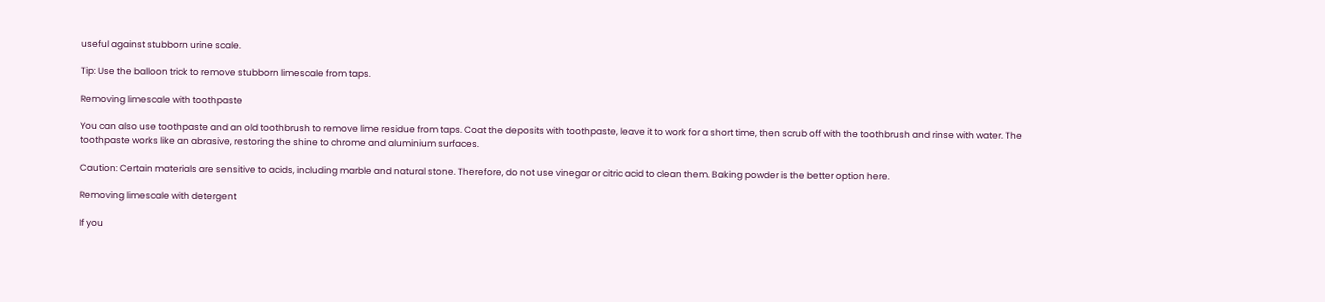useful against stubborn urine scale.

Tip: Use the balloon trick to remove stubborn limescale from taps.

Removing limescale with toothpaste

You can also use toothpaste and an old toothbrush to remove lime residue from taps. Coat the deposits with toothpaste, leave it to work for a short time, then scrub off with the toothbrush and rinse with water. The toothpaste works like an abrasive, restoring the shine to chrome and aluminium surfaces.

Caution: Certain materials are sensitive to acids, including marble and natural stone. Therefore, do not use vinegar or citric acid to clean them. Baking powder is the better option here.

Removing limescale with detergent

If you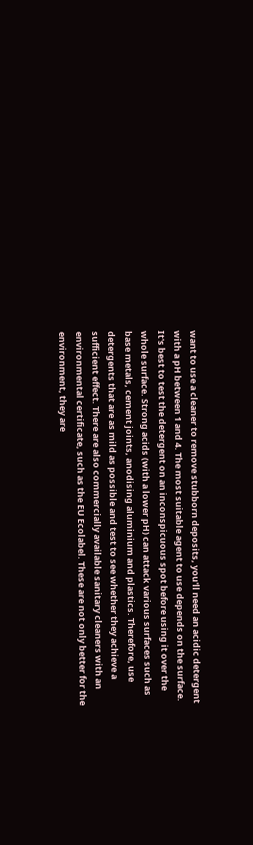want to use a cleaner to remove stubborn deposits, you'll need an acidic detergent with a pH between 1 and 4. The most suitable agent to use depends on the surface. It's best to test the detergent on an inconspicuous spot before using it over the whole surface. Strong acids (with a lower pH) can attack various surfaces such as base metals, cement joints, anodising aluminium and plastics. Therefore, use detergents that are as mild as possible and test to see whether they achieve a sufficient effect. There are also commercially available sanitary cleaners with an environmental certificate, such as the EU Ecolabel. These are not only better for the environment, they are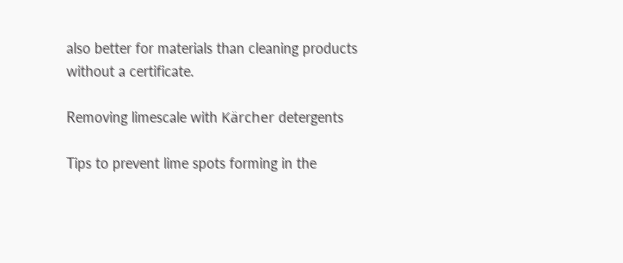also better for materials than cleaning products without a certificate.

Removing limescale with Kärcher detergents

Tips to prevent lime spots forming in the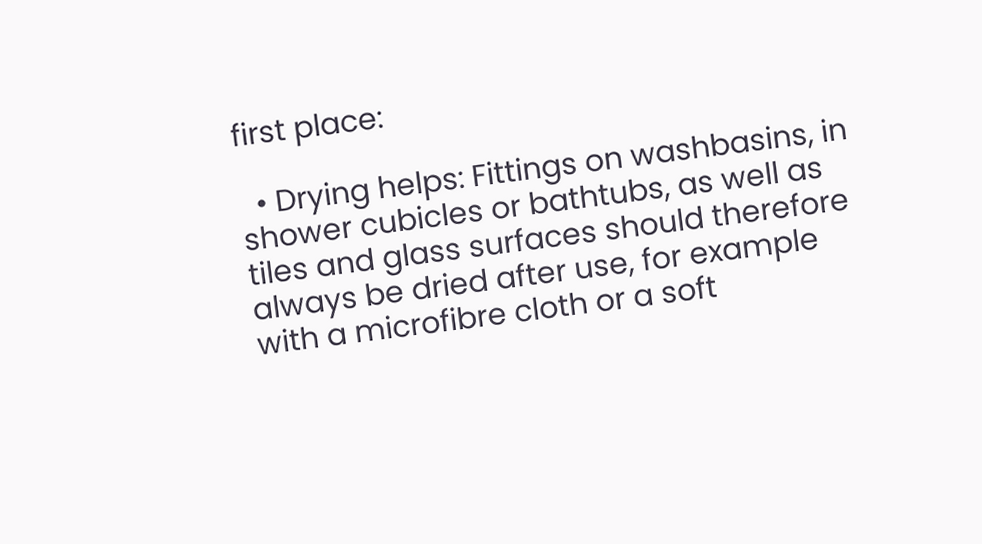first place:

  • Drying helps: Fittings on washbasins, in shower cubicles or bathtubs, as well as tiles and glass surfaces should therefore always be dried after use, for example with a microfibre cloth or a soft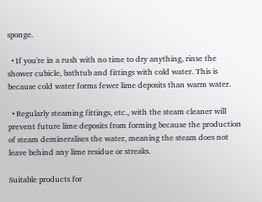sponge.

  • If you're in a rush with no time to dry anything, rinse the shower cubicle, bathtub and fittings with cold water. This is because cold water forms fewer lime deposits than warm water.

  • Regularly steaming fittings, etc., with the steam cleaner will prevent future lime deposits from forming because the production of steam demineralises the water, meaning the steam does not leave behind any lime residue or streaks.

Suitable products for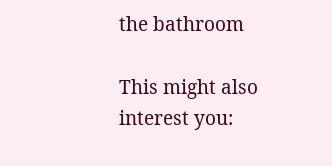the bathroom

This might also interest you: